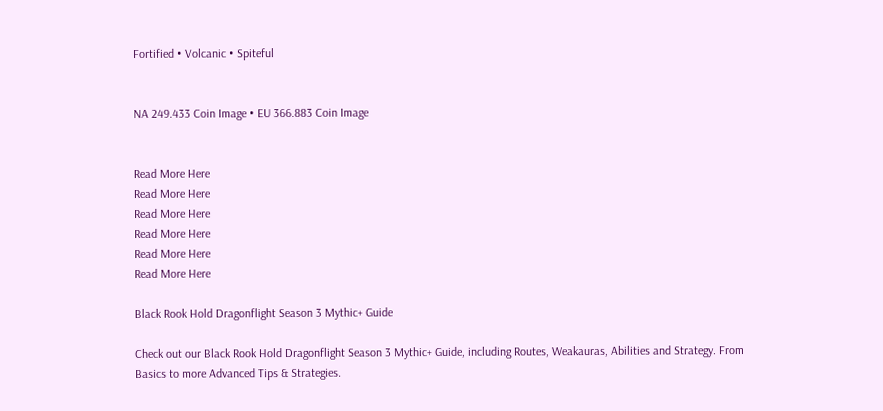Fortified • Volcanic • Spiteful


NA 249.433 Coin Image • EU 366.883 Coin Image


Read More Here
Read More Here
Read More Here
Read More Here
Read More Here
Read More Here

Black Rook Hold Dragonflight Season 3 Mythic+ Guide

Check out our Black Rook Hold Dragonflight Season 3 Mythic+ Guide, including Routes, Weakauras, Abilities and Strategy. From Basics to more Advanced Tips & Strategies.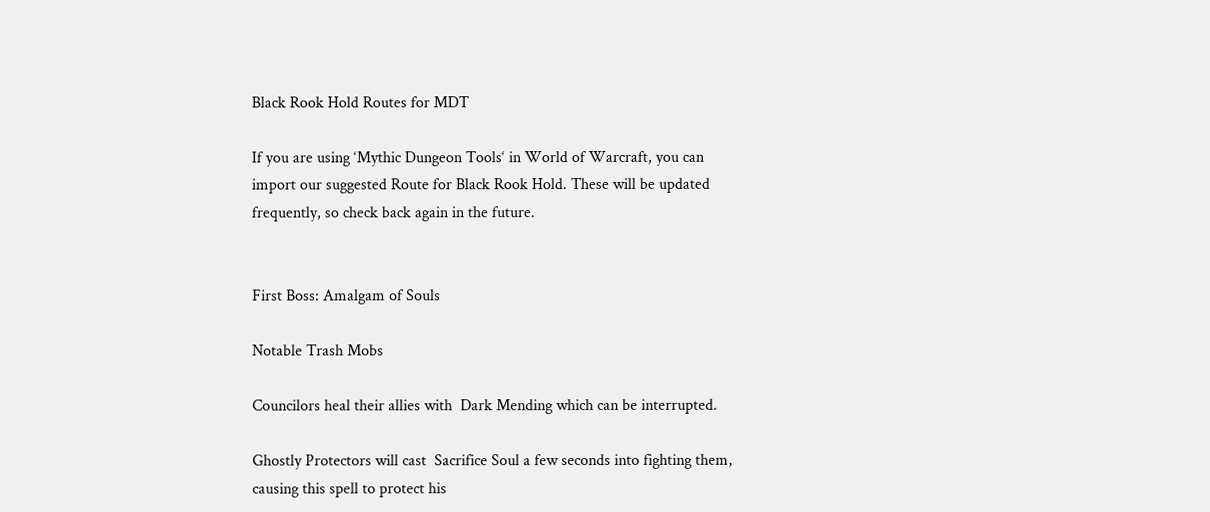Black Rook Hold Routes for MDT

If you are using ‘Mythic Dungeon Tools‘ in World of Warcraft, you can import our suggested Route for Black Rook Hold. These will be updated frequently, so check back again in the future.


First Boss: Amalgam of Souls

Notable Trash Mobs

Councilors heal their allies with  Dark Mending which can be interrupted.

Ghostly Protectors will cast  Sacrifice Soul a few seconds into fighting them, causing this spell to protect his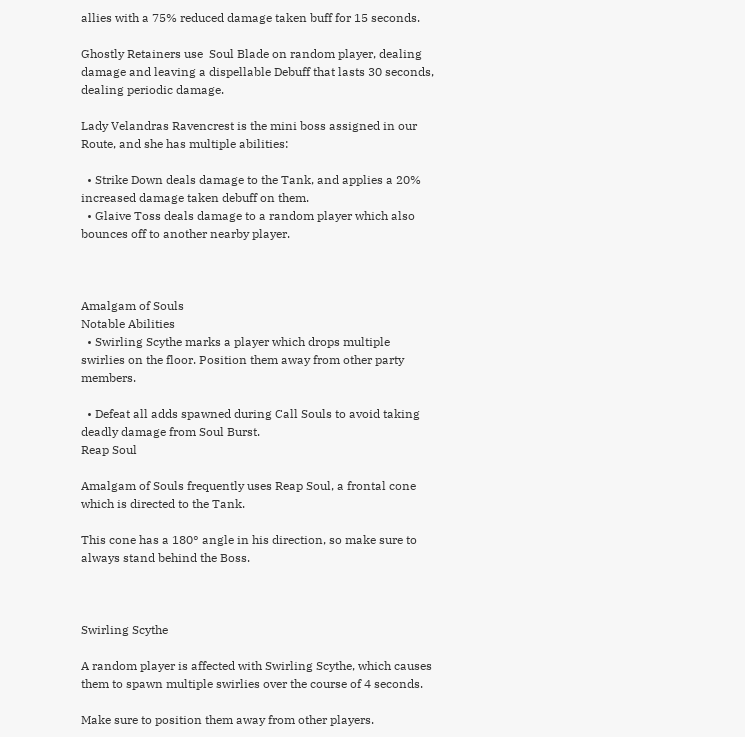allies with a 75% reduced damage taken buff for 15 seconds.

Ghostly Retainers use  Soul Blade on random player, dealing damage and leaving a dispellable Debuff that lasts 30 seconds, dealing periodic damage.

Lady Velandras Ravencrest is the mini boss assigned in our Route, and she has multiple abilities:

  • Strike Down deals damage to the Tank, and applies a 20% increased damage taken debuff on them.
  • Glaive Toss deals damage to a random player which also bounces off to another nearby player.



Amalgam of Souls
Notable Abilities
  • Swirling Scythe marks a player which drops multiple swirlies on the floor. Position them away from other party members.

  • Defeat all adds spawned during Call Souls to avoid taking deadly damage from Soul Burst.
Reap Soul

Amalgam of Souls frequently uses Reap Soul, a frontal cone which is directed to the Tank.

This cone has a 180° angle in his direction, so make sure to always stand behind the Boss.



Swirling Scythe

A random player is affected with Swirling Scythe, which causes them to spawn multiple swirlies over the course of 4 seconds.

Make sure to position them away from other players.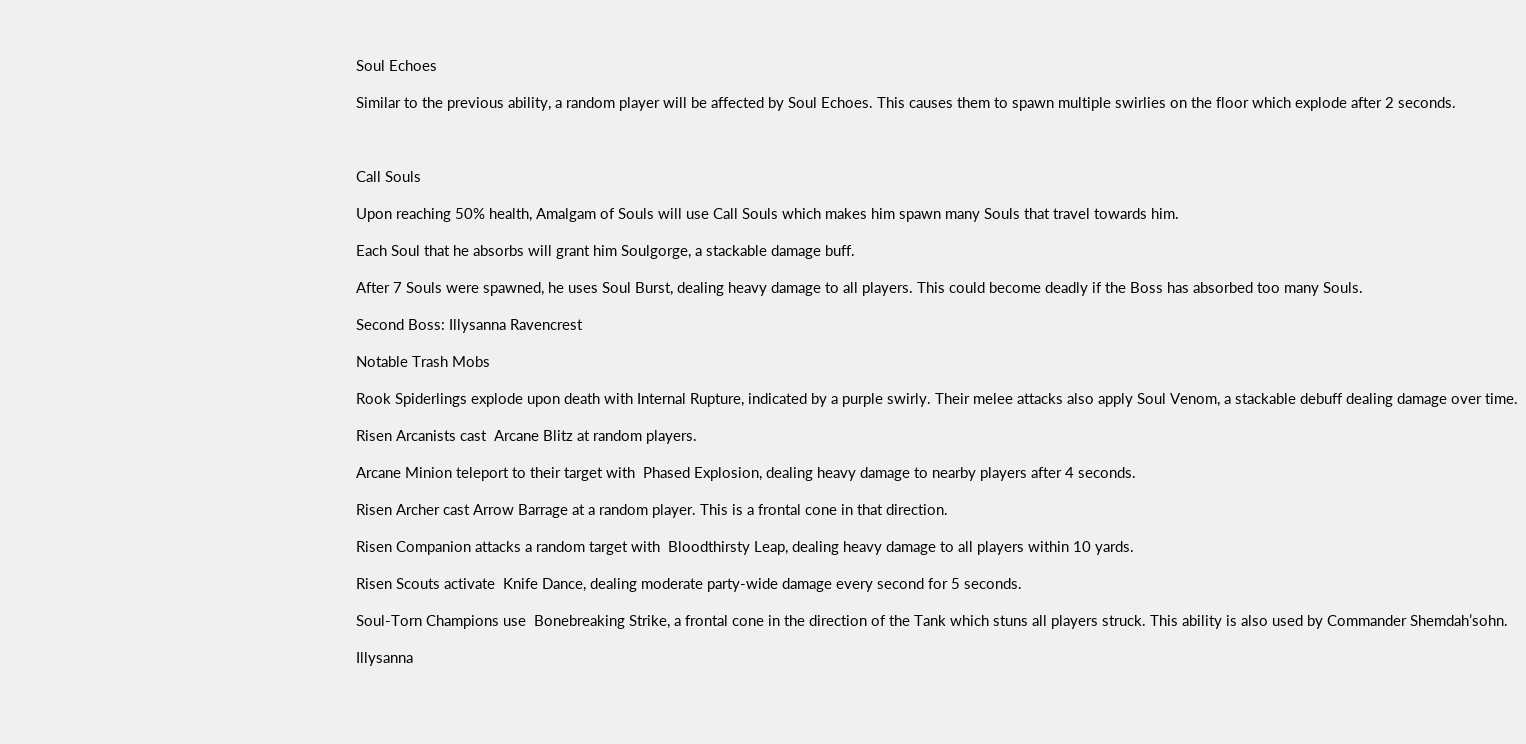Soul Echoes

Similar to the previous ability, a random player will be affected by Soul Echoes. This causes them to spawn multiple swirlies on the floor which explode after 2 seconds.



Call Souls

Upon reaching 50% health, Amalgam of Souls will use Call Souls which makes him spawn many Souls that travel towards him.

Each Soul that he absorbs will grant him Soulgorge, a stackable damage buff.

After 7 Souls were spawned, he uses Soul Burst, dealing heavy damage to all players. This could become deadly if the Boss has absorbed too many Souls.

Second Boss: Illysanna Ravencrest

Notable Trash Mobs

Rook Spiderlings explode upon death with Internal Rupture, indicated by a purple swirly. Their melee attacks also apply Soul Venom, a stackable debuff dealing damage over time.

Risen Arcanists cast  Arcane Blitz at random players.

Arcane Minion teleport to their target with  Phased Explosion, dealing heavy damage to nearby players after 4 seconds.

Risen Archer cast Arrow Barrage at a random player. This is a frontal cone in that direction.

Risen Companion attacks a random target with  Bloodthirsty Leap, dealing heavy damage to all players within 10 yards.

Risen Scouts activate  Knife Dance, dealing moderate party-wide damage every second for 5 seconds.

Soul-Torn Champions use  Bonebreaking Strike, a frontal cone in the direction of the Tank which stuns all players struck. This ability is also used by Commander Shemdah’sohn.

Illysanna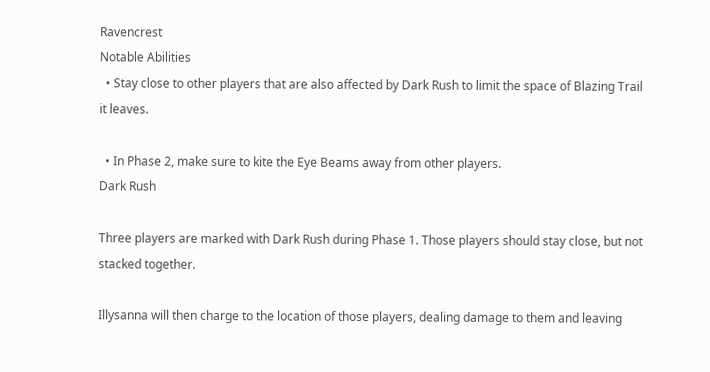Ravencrest
Notable Abilities
  • Stay close to other players that are also affected by Dark Rush to limit the space of Blazing Trail it leaves.

  • In Phase 2, make sure to kite the Eye Beams away from other players.
Dark Rush

Three players are marked with Dark Rush during Phase 1. Those players should stay close, but not stacked together.

Illysanna will then charge to the location of those players, dealing damage to them and leaving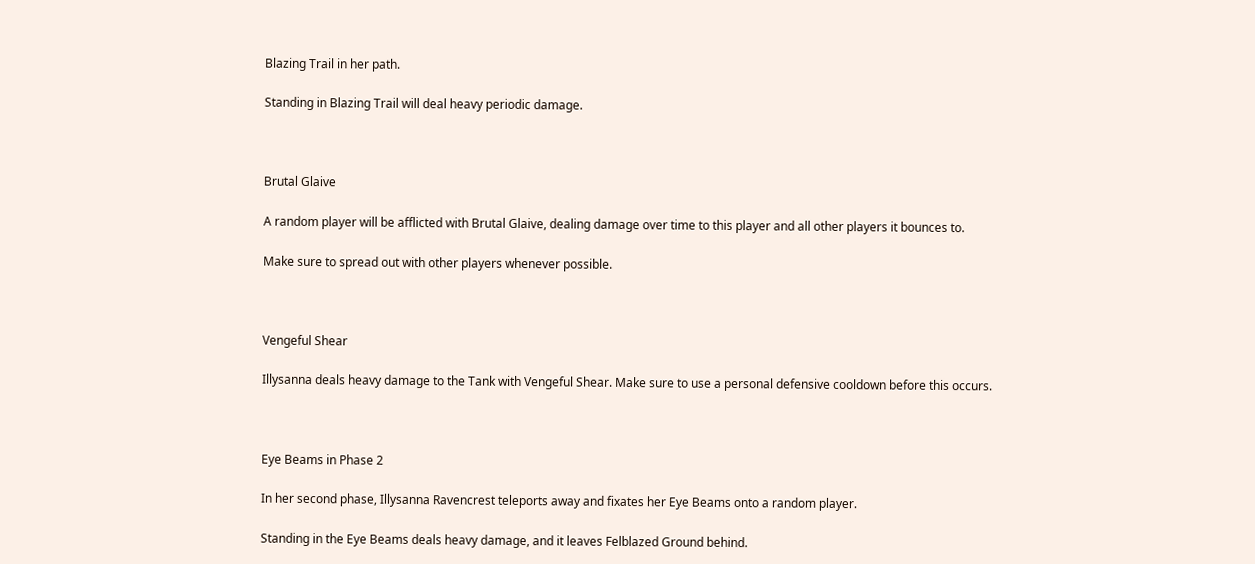Blazing Trail in her path.

Standing in Blazing Trail will deal heavy periodic damage.



Brutal Glaive

A random player will be afflicted with Brutal Glaive, dealing damage over time to this player and all other players it bounces to.

Make sure to spread out with other players whenever possible.



Vengeful Shear

Illysanna deals heavy damage to the Tank with Vengeful Shear. Make sure to use a personal defensive cooldown before this occurs.



Eye Beams in Phase 2

In her second phase, Illysanna Ravencrest teleports away and fixates her Eye Beams onto a random player.

Standing in the Eye Beams deals heavy damage, and it leaves Felblazed Ground behind.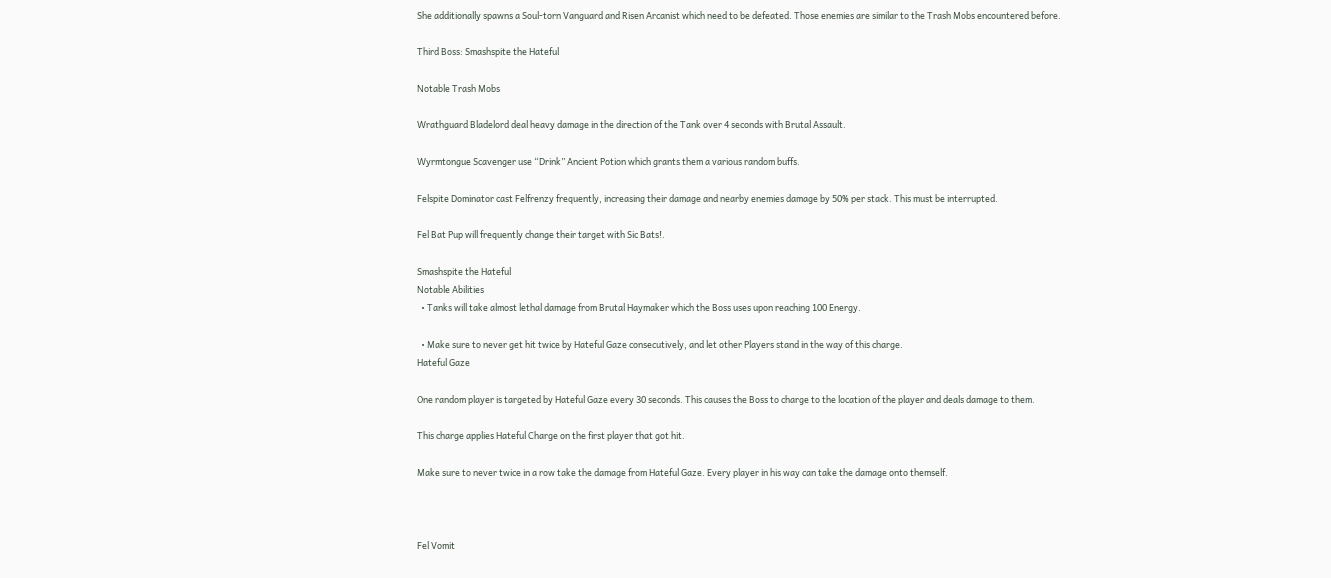She additionally spawns a Soul-torn Vanguard and Risen Arcanist which need to be defeated. Those enemies are similar to the Trash Mobs encountered before.

Third Boss: Smashspite the Hateful

Notable Trash Mobs

Wrathguard Bladelord deal heavy damage in the direction of the Tank over 4 seconds with Brutal Assault.

Wyrmtongue Scavenger use “Drink” Ancient Potion which grants them a various random buffs.

Felspite Dominator cast Felfrenzy frequently, increasing their damage and nearby enemies damage by 50% per stack. This must be interrupted.

Fel Bat Pup will frequently change their target with Sic Bats!.

Smashspite the Hateful
Notable Abilities
  • Tanks will take almost lethal damage from Brutal Haymaker which the Boss uses upon reaching 100 Energy.

  • Make sure to never get hit twice by Hateful Gaze consecutively, and let other Players stand in the way of this charge.
Hateful Gaze

One random player is targeted by Hateful Gaze every 30 seconds. This causes the Boss to charge to the location of the player and deals damage to them.

This charge applies Hateful Charge on the first player that got hit.

Make sure to never twice in a row take the damage from Hateful Gaze. Every player in his way can take the damage onto themself.



Fel Vomit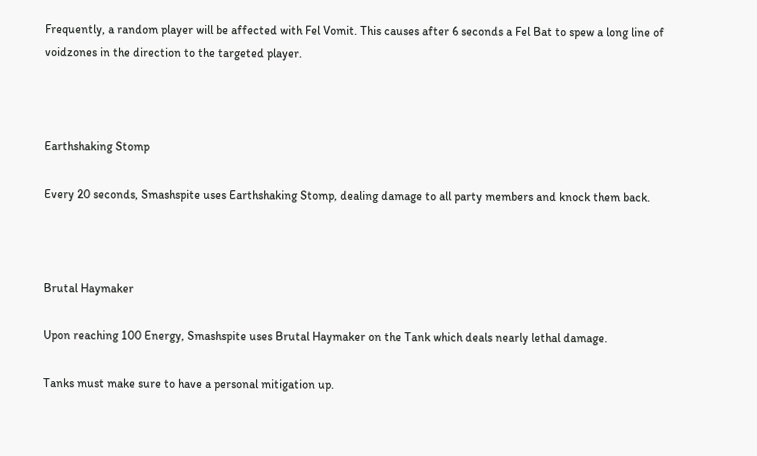Frequently, a random player will be affected with Fel Vomit. This causes after 6 seconds a Fel Bat to spew a long line of voidzones in the direction to the targeted player.



Earthshaking Stomp

Every 20 seconds, Smashspite uses Earthshaking Stomp, dealing damage to all party members and knock them back.



Brutal Haymaker

Upon reaching 100 Energy, Smashspite uses Brutal Haymaker on the Tank which deals nearly lethal damage.

Tanks must make sure to have a personal mitigation up.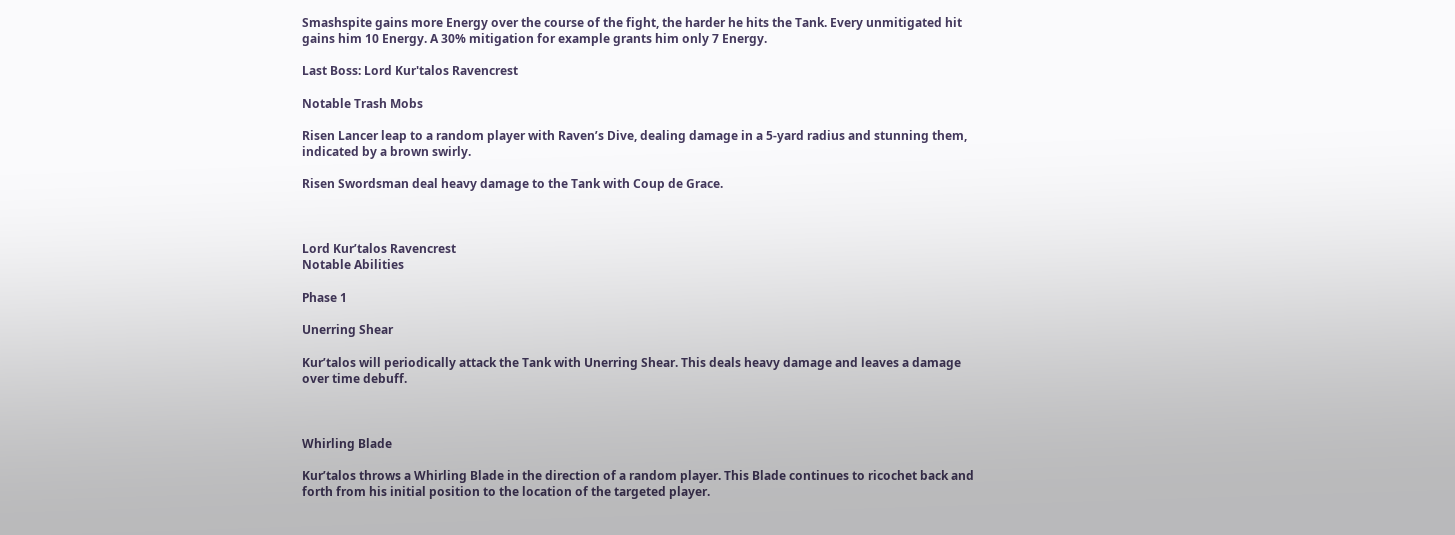Smashspite gains more Energy over the course of the fight, the harder he hits the Tank. Every unmitigated hit gains him 10 Energy. A 30% mitigation for example grants him only 7 Energy.

Last Boss: Lord Kur'talos Ravencrest

Notable Trash Mobs

Risen Lancer leap to a random player with Raven’s Dive, dealing damage in a 5-yard radius and stunning them, indicated by a brown swirly.

Risen Swordsman deal heavy damage to the Tank with Coup de Grace.



Lord Kur’talos Ravencrest
Notable Abilities

Phase 1

Unerring Shear

Kur’talos will periodically attack the Tank with Unerring Shear. This deals heavy damage and leaves a damage over time debuff.



Whirling Blade

Kur’talos throws a Whirling Blade in the direction of a random player. This Blade continues to ricochet back and forth from his initial position to the location of the targeted player.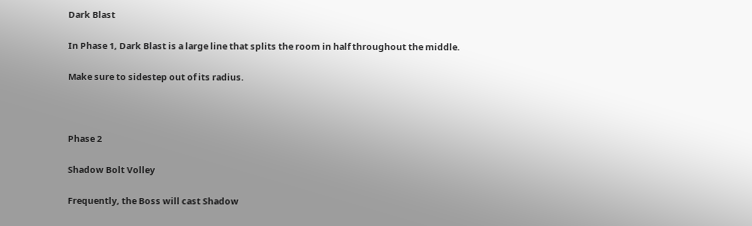Dark Blast

In Phase 1, Dark Blast is a large line that splits the room in half throughout the middle.

Make sure to sidestep out of its radius.



Phase 2

Shadow Bolt Volley

Frequently, the Boss will cast Shadow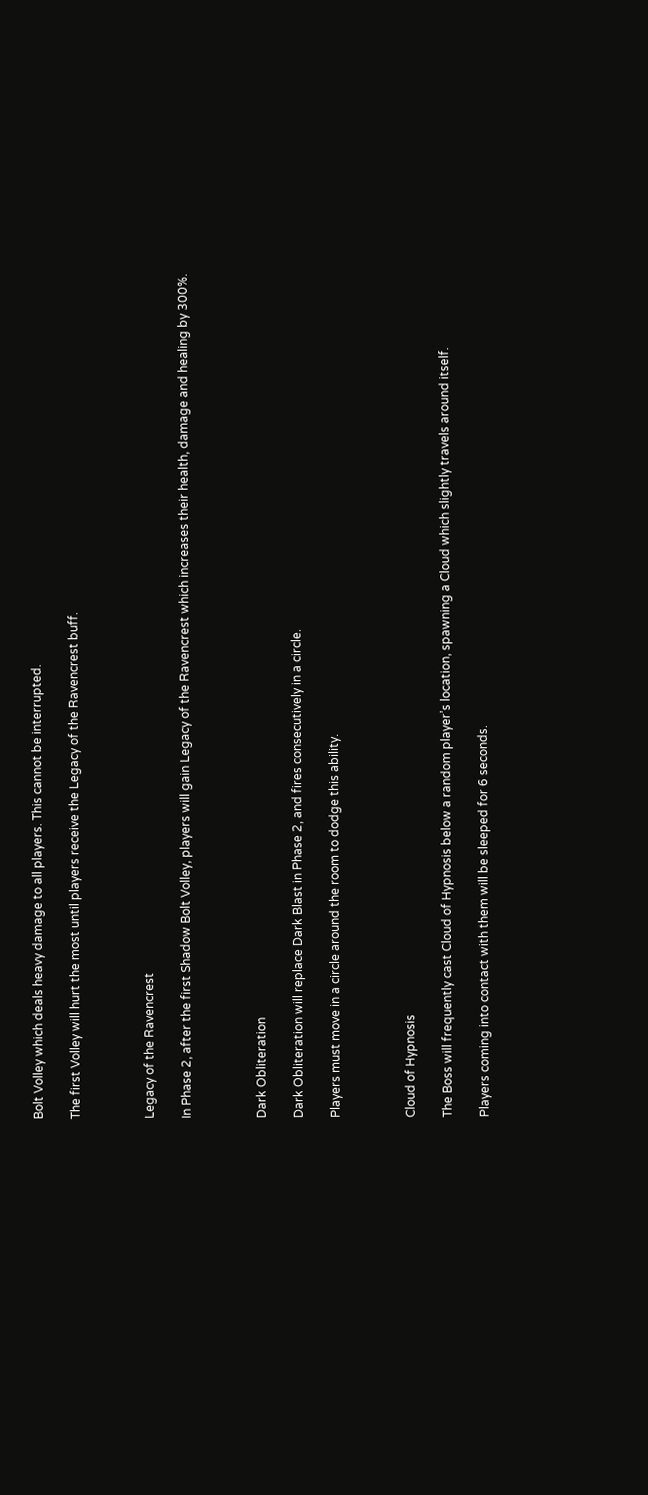Bolt Volley which deals heavy damage to all players. This cannot be interrupted.

The first Volley will hurt the most until players receive the Legacy of the Ravencrest buff.



Legacy of the Ravencrest

In Phase 2, after the first Shadow Bolt Volley, players will gain Legacy of the Ravencrest which increases their health, damage and healing by 300%.



Dark Obliteration

Dark Obliteration will replace Dark Blast in Phase 2, and fires consecutively in a circle.

Players must move in a circle around the room to dodge this ability.



Cloud of Hypnosis

The Boss will frequently cast Cloud of Hypnosis below a random player’s location, spawning a Cloud which slightly travels around itself.

Players coming into contact with them will be sleeped for 6 seconds.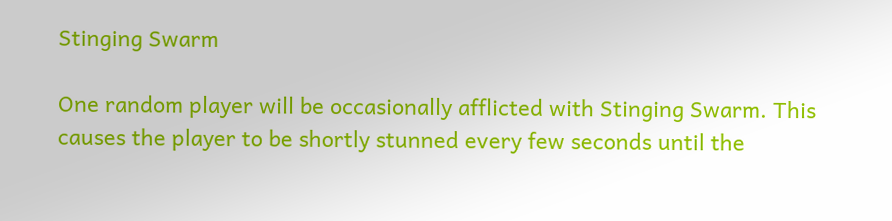Stinging Swarm

One random player will be occasionally afflicted with Stinging Swarm. This causes the player to be shortly stunned every few seconds until the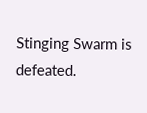Stinging Swarm is defeated.